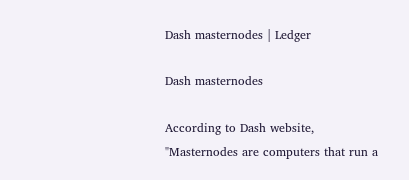Dash masternodes | Ledger

Dash masternodes

According to Dash website, "Masternodes are computers that run a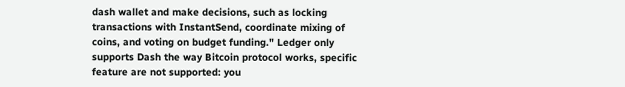dash wallet and make decisions, such as locking transactions with InstantSend, coordinate mixing of coins, and voting on budget funding." Ledger only supports Dash the way Bitcoin protocol works, specific feature are not supported: you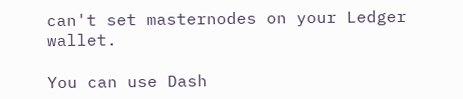can't set masternodes on your Ledger wallet.

You can use Dash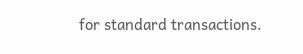for standard transactions.